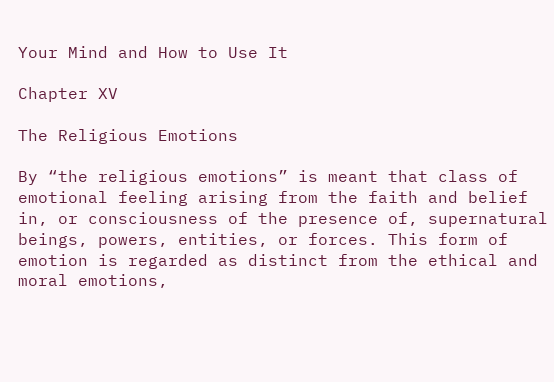Your Mind and How to Use It

Chapter XV

The Religious Emotions

By “the religious emotions” is meant that class of emotional feeling arising from the faith and belief in, or consciousness of the presence of, supernatural beings, powers, entities, or forces. This form of emotion is regarded as distinct from the ethical and moral emotions,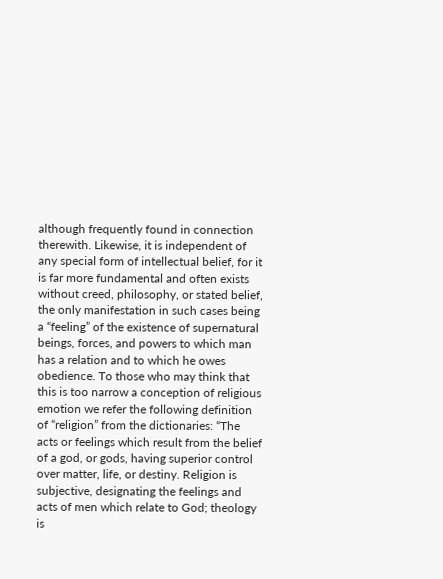although frequently found in connection therewith. Likewise, it is independent of any special form of intellectual belief, for it is far more fundamental and often exists without creed, philosophy, or stated belief, the only manifestation in such cases being a “feeling” of the existence of supernatural beings, forces, and powers to which man has a relation and to which he owes obedience. To those who may think that this is too narrow a conception of religious emotion we refer the following definition of “religion” from the dictionaries: “The acts or feelings which result from the belief of a god, or gods, having superior control over matter, life, or destiny. Religion is subjective, designating the feelings and acts of men which relate to God; theology is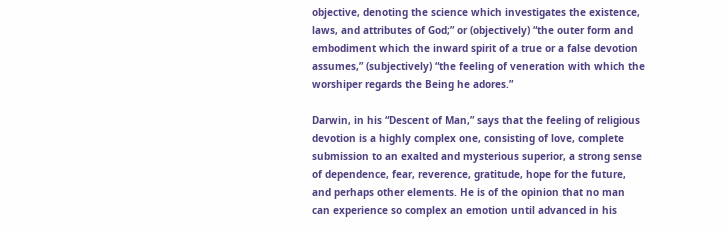objective, denoting the science which investigates the existence, laws, and attributes of God;” or (objectively) “the outer form and embodiment which the inward spirit of a true or a false devotion assumes,” (subjectively) “the feeling of veneration with which the worshiper regards the Being he adores.”

Darwin, in his “Descent of Man,” says that the feeling of religious devotion is a highly complex one, consisting of love, complete submission to an exalted and mysterious superior, a strong sense of dependence, fear, reverence, gratitude, hope for the future, and perhaps other elements. He is of the opinion that no man can experience so complex an emotion until advanced in his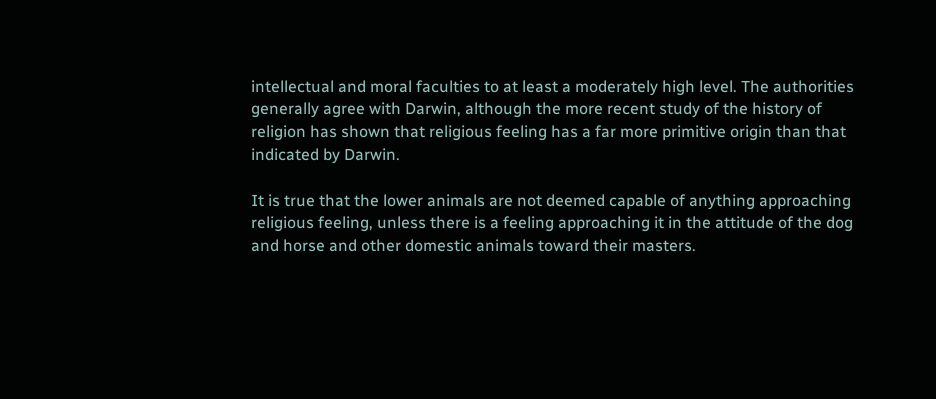intellectual and moral faculties to at least a moderately high level. The authorities generally agree with Darwin, although the more recent study of the history of religion has shown that religious feeling has a far more primitive origin than that indicated by Darwin.

It is true that the lower animals are not deemed capable of anything approaching religious feeling, unless there is a feeling approaching it in the attitude of the dog and horse and other domestic animals toward their masters.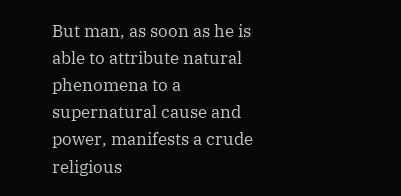But man, as soon as he is able to attribute natural phenomena to a supernatural cause and power, manifests a crude religious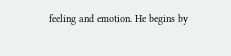feeling and emotion. He begins by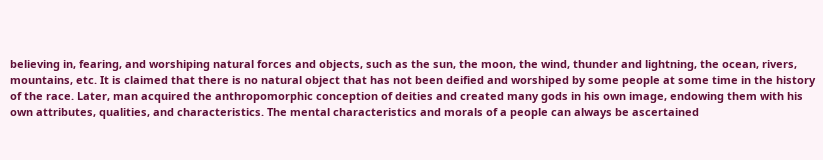believing in, fearing, and worshiping natural forces and objects, such as the sun, the moon, the wind, thunder and lightning, the ocean, rivers, mountains, etc. It is claimed that there is no natural object that has not been deified and worshiped by some people at some time in the history of the race. Later, man acquired the anthropomorphic conception of deities and created many gods in his own image, endowing them with his own attributes, qualities, and characteristics. The mental characteristics and morals of a people can always be ascertained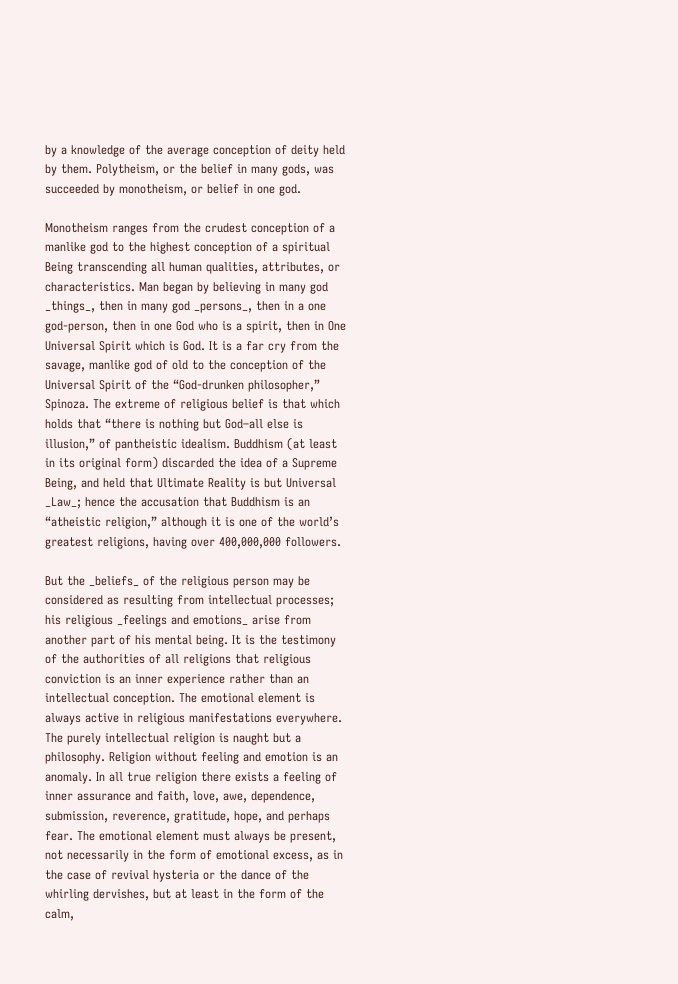by a knowledge of the average conception of deity held by them. Polytheism, or the belief in many gods, was succeeded by monotheism, or belief in one god.

Monotheism ranges from the crudest conception of a manlike god to the highest conception of a spiritual Being transcending all human qualities, attributes, or characteristics. Man began by believing in many god _things_, then in many god _persons_, then in a one god-person, then in one God who is a spirit, then in One Universal Spirit which is God. It is a far cry from the savage, manlike god of old to the conception of the Universal Spirit of the “God-drunken philosopher,” Spinoza. The extreme of religious belief is that which holds that “there is nothing but God–all else is illusion,” of pantheistic idealism. Buddhism (at least in its original form) discarded the idea of a Supreme Being, and held that Ultimate Reality is but Universal _Law_; hence the accusation that Buddhism is an “atheistic religion,” although it is one of the world’s greatest religions, having over 400,000,000 followers.

But the _beliefs_ of the religious person may be considered as resulting from intellectual processes; his religious _feelings and emotions_ arise from another part of his mental being. It is the testimony of the authorities of all religions that religious conviction is an inner experience rather than an intellectual conception. The emotional element is always active in religious manifestations everywhere. The purely intellectual religion is naught but a philosophy. Religion without feeling and emotion is an anomaly. In all true religion there exists a feeling of inner assurance and faith, love, awe, dependence, submission, reverence, gratitude, hope, and perhaps fear. The emotional element must always be present, not necessarily in the form of emotional excess, as in the case of revival hysteria or the dance of the whirling dervishes, but at least in the form of the calm,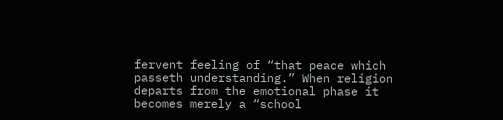fervent feeling of “that peace which passeth understanding.” When religion departs from the emotional phase it becomes merely a “school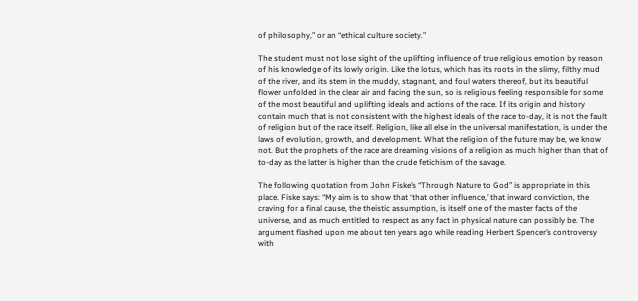of philosophy,” or an “ethical culture society.”

The student must not lose sight of the uplifting influence of true religious emotion by reason of his knowledge of its lowly origin. Like the lotus, which has its roots in the slimy, filthy mud of the river, and its stem in the muddy, stagnant, and foul waters thereof, but its beautiful flower unfolded in the clear air and facing the sun, so is religious feeling responsible for some of the most beautiful and uplifting ideals and actions of the race. If its origin and history contain much that is not consistent with the highest ideals of the race to-day, it is not the fault of religion but of the race itself. Religion, like all else in the universal manifestation, is under the laws of evolution, growth, and development. What the religion of the future may be, we know not. But the prophets of the race are dreaming visions of a religion as much higher than that of to-day as the latter is higher than the crude fetichism of the savage.

The following quotation from John Fiske’s “Through Nature to God” is appropriate in this place. Fiske says: “My aim is to show that ‘that other influence,’ that inward conviction, the craving for a final cause, the theistic assumption, is itself one of the master facts of the universe, and as much entitled to respect as any fact in physical nature can possibly be. The argument flashed upon me about ten years ago while reading Herbert Spencer’s controversy with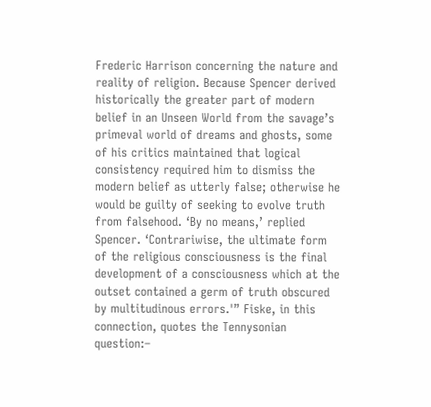Frederic Harrison concerning the nature and reality of religion. Because Spencer derived historically the greater part of modern belief in an Unseen World from the savage’s primeval world of dreams and ghosts, some of his critics maintained that logical consistency required him to dismiss the modern belief as utterly false; otherwise he would be guilty of seeking to evolve truth from falsehood. ‘By no means,’ replied Spencer. ‘Contrariwise, the ultimate form of the religious consciousness is the final development of a consciousness which at the outset contained a germ of truth obscured by multitudinous errors.'” Fiske, in this connection, quotes the Tennysonian question:–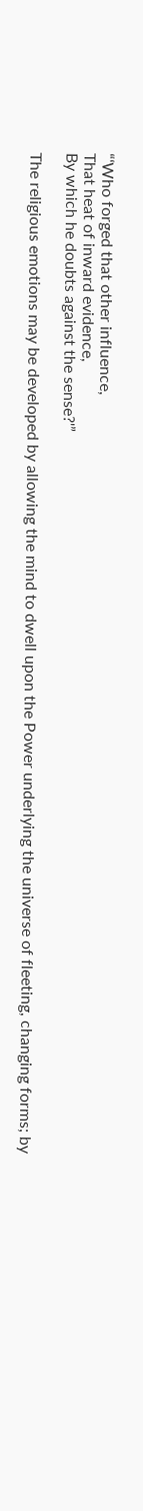“‘Who forged that other influence,
That heat of inward evidence,
By which he doubts against the sense?'”

The religious emotions may be developed by allowing the mind to dwell upon the Power underlying the universe of fleeting, changing forms; by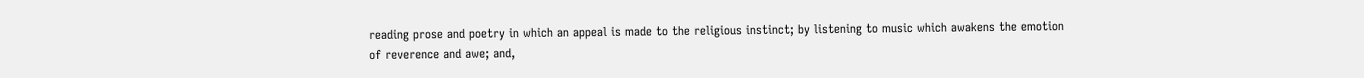reading prose and poetry in which an appeal is made to the religious instinct; by listening to music which awakens the emotion of reverence and awe; and,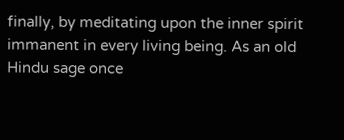finally, by meditating upon the inner spirit immanent in every living being. As an old Hindu sage once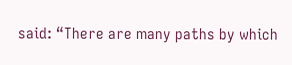said: “There are many paths by which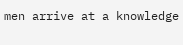men arrive at a knowledge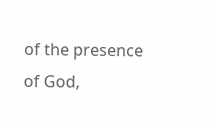of the presence of God,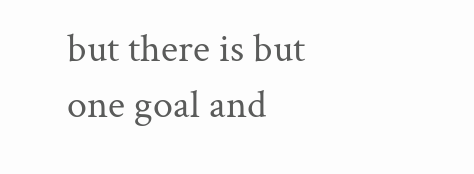but there is but one goal and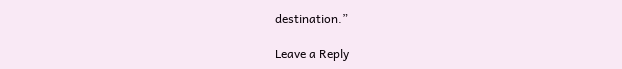destination.”

Leave a Reply